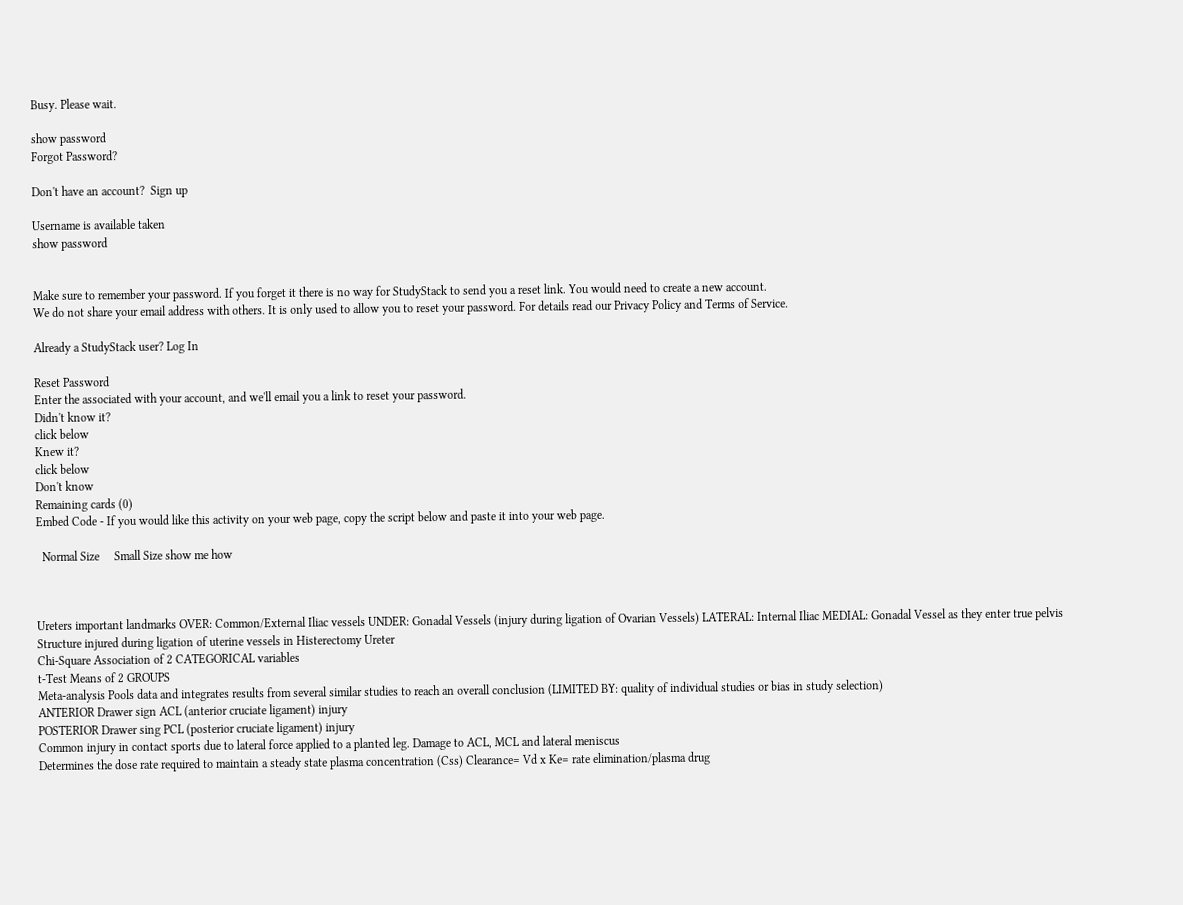Busy. Please wait.

show password
Forgot Password?

Don't have an account?  Sign up

Username is available taken
show password


Make sure to remember your password. If you forget it there is no way for StudyStack to send you a reset link. You would need to create a new account.
We do not share your email address with others. It is only used to allow you to reset your password. For details read our Privacy Policy and Terms of Service.

Already a StudyStack user? Log In

Reset Password
Enter the associated with your account, and we'll email you a link to reset your password.
Didn't know it?
click below
Knew it?
click below
Don't know
Remaining cards (0)
Embed Code - If you would like this activity on your web page, copy the script below and paste it into your web page.

  Normal Size     Small Size show me how



Ureters important landmarks OVER: Common/External Iliac vessels UNDER: Gonadal Vessels (injury during ligation of Ovarian Vessels) LATERAL: Internal Iliac MEDIAL: Gonadal Vessel as they enter true pelvis
Structure injured during ligation of uterine vessels in Histerectomy Ureter
Chi-Square Association of 2 CATEGORICAL variables
t-Test Means of 2 GROUPS
Meta-analysis Pools data and integrates results from several similar studies to reach an overall conclusion (LIMITED BY: quality of individual studies or bias in study selection)
ANTERIOR Drawer sign ACL (anterior cruciate ligament) injury
POSTERIOR Drawer sing PCL (posterior cruciate ligament) injury
Common injury in contact sports due to lateral force applied to a planted leg. Damage to ACL, MCL and lateral meniscus
Determines the dose rate required to maintain a steady state plasma concentration (Css) Clearance= Vd x Ke= rate elimination/plasma drug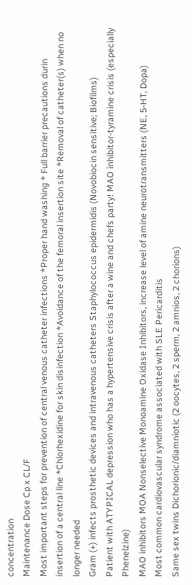concentration
Maintenance Dose Cp x CL/F
Most important steps for prevention of central venous catheter infections *Proper hand washing * Full barrier precautions durin insertion of a central line *Chlorhexidine for skin disinfection *Avoidance of the femoral insertion site *Removal of catheter(s) when no longer needed
Gram (+) infects prosthetic devices and intravenous catheters Staphylococcus epidermidis (Novobiocin sensitive; Biofilms)
Patient with ATYPICAL depression who has a hypertensive crisis after a wine and chefs party! MAO inhibitor-tyramine crisis (especially Phenelzine)
MAO inhibitors MOA Nonselective Monoamine Oxidase Inhibitors, increase level of amine neurotransmitters (NE, 5-HT, Dopa)
Most common cardiovascular syndrome associated with SLE Pericarditis
Same sex twins Dichorionic/diamniotic (2 oocytes, 2 sperm, 2 amnios, 2 chorions)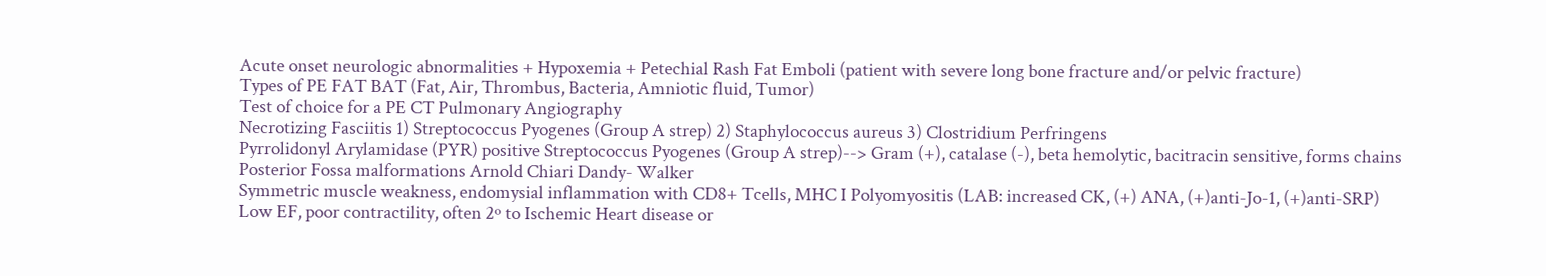Acute onset neurologic abnormalities + Hypoxemia + Petechial Rash Fat Emboli (patient with severe long bone fracture and/or pelvic fracture)
Types of PE FAT BAT (Fat, Air, Thrombus, Bacteria, Amniotic fluid, Tumor)
Test of choice for a PE CT Pulmonary Angiography
Necrotizing Fasciitis 1) Streptococcus Pyogenes (Group A strep) 2) Staphylococcus aureus 3) Clostridium Perfringens
Pyrrolidonyl Arylamidase (PYR) positive Streptococcus Pyogenes (Group A strep)--> Gram (+), catalase (-), beta hemolytic, bacitracin sensitive, forms chains
Posterior Fossa malformations Arnold Chiari Dandy- Walker
Symmetric muscle weakness, endomysial inflammation with CD8+ Tcells, MHC I Polyomyositis (LAB: increased CK, (+) ANA, (+)anti-Jo-1, (+)anti-SRP)
Low EF, poor contractility, often 2º to Ischemic Heart disease or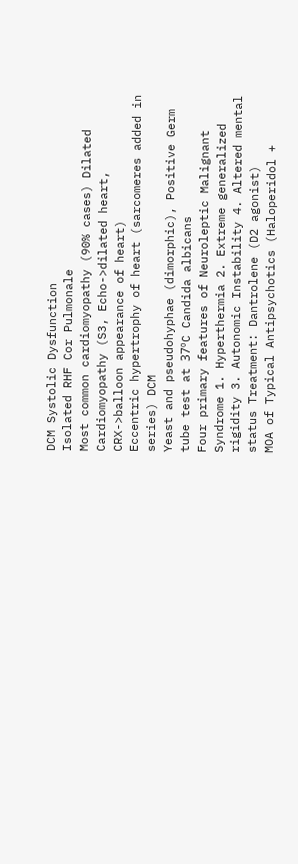DCM Systolic Dysfunction
Isolated RHF Cor Pulmonale
Most common cardiomyopathy (90% cases) Dilated Cardiomyopathy (S3, Echo->dilated heart, CRX->balloon appearance of heart)
Eccentric hypertrophy of heart (sarcomeres added in series) DCM
Yeast and pseudohyphae (dimorphic), Positive Germ tube test at 37ºC Candida albicans
Four primary features of Neuroleptic Malignant Syndrome 1. Hyperthermia 2. Extreme generalized rigidity 3. Autonomic Instability 4. Altered mental status Treatment: Dantrolene (D2 agonist)
MOA of Typical Antipsychotics (Haloperidol +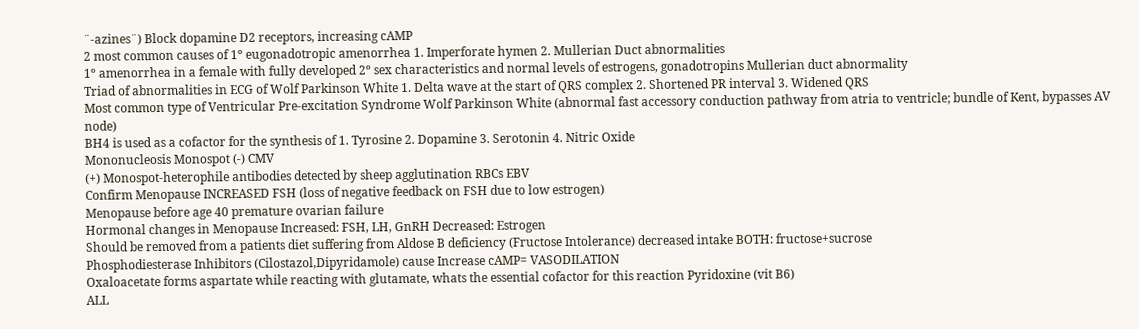¨-azines¨) Block dopamine D2 receptors, increasing cAMP
2 most common causes of 1º eugonadotropic amenorrhea 1. Imperforate hymen 2. Mullerian Duct abnormalities
1º amenorrhea in a female with fully developed 2º sex characteristics and normal levels of estrogens, gonadotropins Mullerian duct abnormality
Triad of abnormalities in ECG of Wolf Parkinson White 1. Delta wave at the start of QRS complex 2. Shortened PR interval 3. Widened QRS
Most common type of Ventricular Pre-excitation Syndrome Wolf Parkinson White (abnormal fast accessory conduction pathway from atria to ventricle; bundle of Kent, bypasses AV node)
BH4 is used as a cofactor for the synthesis of 1. Tyrosine 2. Dopamine 3. Serotonin 4. Nitric Oxide
Mononucleosis Monospot (-) CMV
(+) Monospot-heterophile antibodies detected by sheep agglutination RBCs EBV
Confirm Menopause INCREASED FSH (loss of negative feedback on FSH due to low estrogen)
Menopause before age 40 premature ovarian failure
Hormonal changes in Menopause Increased: FSH, LH, GnRH Decreased: Estrogen
Should be removed from a patients diet suffering from Aldose B deficiency (Fructose Intolerance) decreased intake BOTH: fructose+sucrose
Phosphodiesterase Inhibitors (Cilostazol,Dipyridamole) cause Increase cAMP= VASODILATION
Oxaloacetate forms aspartate while reacting with glutamate, whats the essential cofactor for this reaction Pyridoxine (vit B6)
ALL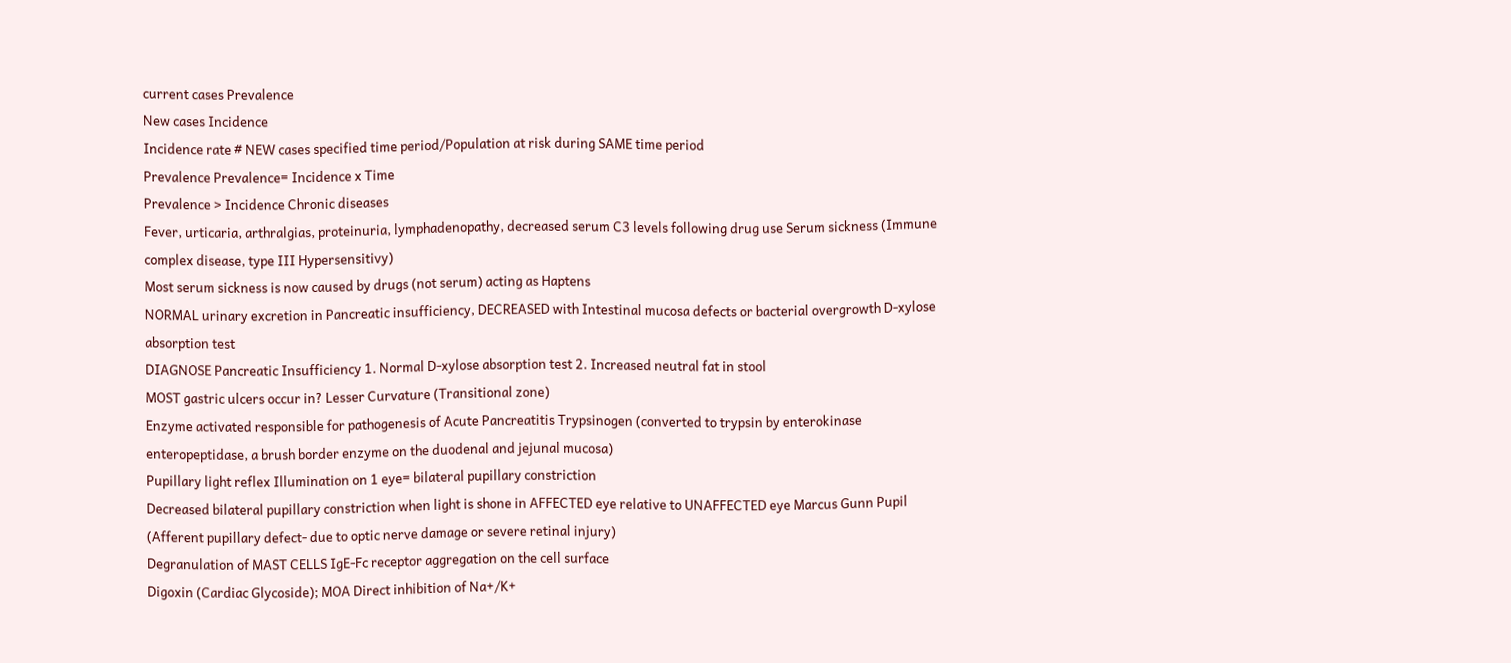current cases Prevalence
New cases Incidence
Incidence rate # NEW cases specified time period/Population at risk during SAME time period
Prevalence Prevalence= Incidence x Time
Prevalence > Incidence Chronic diseases
Fever, urticaria, arthralgias, proteinuria, lymphadenopathy, decreased serum C3 levels following drug use Serum sickness (Immune complex disease, type III Hypersensitivy)
Most serum sickness is now caused by drugs (not serum) acting as Haptens
NORMAL urinary excretion in Pancreatic insufficiency, DECREASED with Intestinal mucosa defects or bacterial overgrowth D-xylose absorption test
DIAGNOSE Pancreatic Insufficiency 1. Normal D-xylose absorption test 2. Increased neutral fat in stool
MOST gastric ulcers occur in? Lesser Curvature (Transitional zone)
Enzyme activated responsible for pathogenesis of Acute Pancreatitis Trypsinogen (converted to trypsin by enterokinase enteropeptidase, a brush border enzyme on the duodenal and jejunal mucosa)
Pupillary light reflex Illumination on 1 eye= bilateral pupillary constriction
Decreased bilateral pupillary constriction when light is shone in AFFECTED eye relative to UNAFFECTED eye Marcus Gunn Pupil (Afferent pupillary defect- due to optic nerve damage or severe retinal injury)
Degranulation of MAST CELLS IgE-Fc receptor aggregation on the cell surface
Digoxin (Cardiac Glycoside); MOA Direct inhibition of Na+/K+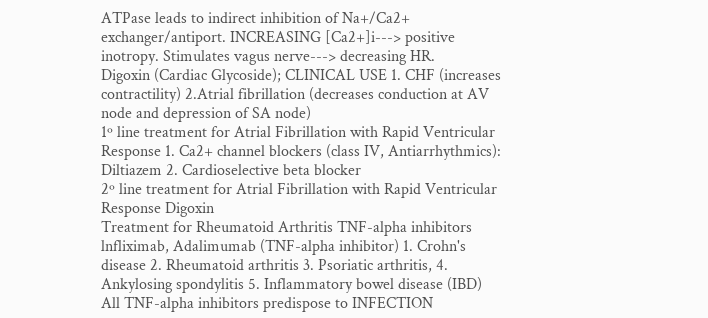ATPase leads to indirect inhibition of Na+/Ca2+ exchanger/antiport. INCREASING [Ca2+]i---> positive inotropy. Stimulates vagus nerve---> decreasing HR.
Digoxin (Cardiac Glycoside); CLINICAL USE 1. CHF (increases contractility) 2.Atrial fibrillation (decreases conduction at AV node and depression of SA node)
1º line treatment for Atrial Fibrillation with Rapid Ventricular Response 1. Ca2+ channel blockers (class IV, Antiarrhythmics): Diltiazem 2. Cardioselective beta blocker
2º line treatment for Atrial Fibrillation with Rapid Ventricular Response Digoxin
Treatment for Rheumatoid Arthritis TNF-alpha inhibitors
lnfliximab, Adalimumab (TNF-alpha inhibitor) 1. Crohn's disease 2. Rheumatoid arthritis 3. Psoriatic arthritis, 4. Ankylosing spondylitis 5. Inflammatory bowel disease (IBD)
All TNF-alpha inhibitors predispose to INFECTION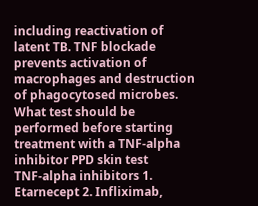including reactivation of latent TB. TNF blockade prevents activation of macrophages and destruction of phagocytosed microbes.
What test should be performed before starting treatment with a TNF-alpha inhibitor PPD skin test
TNF-alpha inhibitors 1. Etarnecept 2. Infliximab,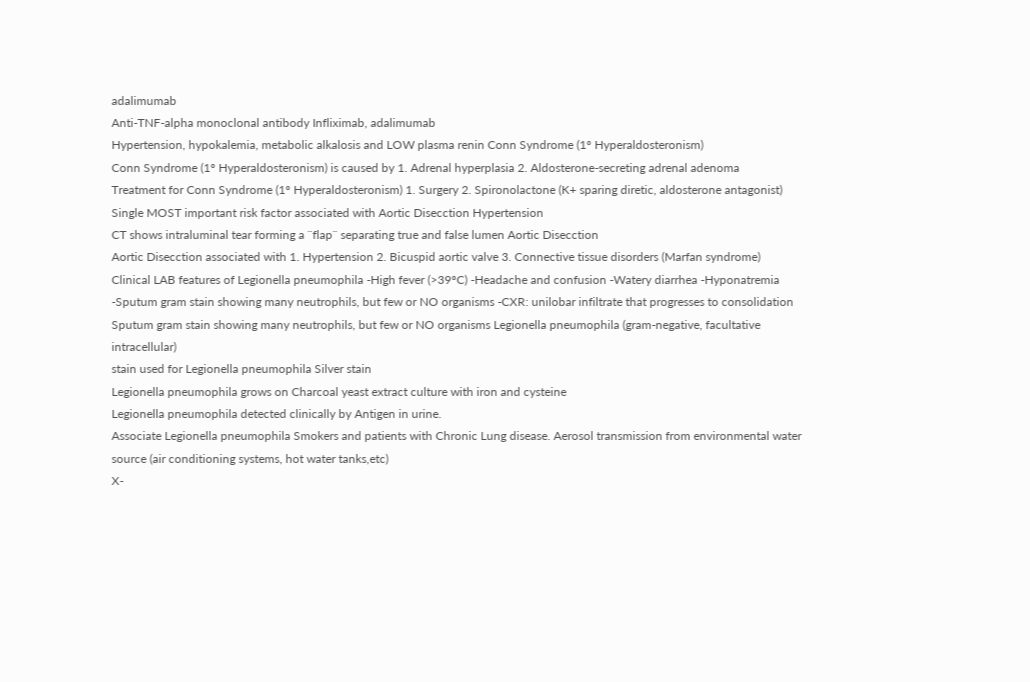adalimumab
Anti-TNF-alpha monoclonal antibody Infliximab, adalimumab
Hypertension, hypokalemia, metabolic alkalosis and LOW plasma renin Conn Syndrome (1º Hyperaldosteronism)
Conn Syndrome (1º Hyperaldosteronism) is caused by 1. Adrenal hyperplasia 2. Aldosterone-secreting adrenal adenoma
Treatment for Conn Syndrome (1º Hyperaldosteronism) 1. Surgery 2. Spironolactone (K+ sparing diretic, aldosterone antagonist)
Single MOST important risk factor associated with Aortic Disecction Hypertension
CT shows intraluminal tear forming a ¨flap¨ separating true and false lumen Aortic Disecction
Aortic Disecction associated with 1. Hypertension 2. Bicuspid aortic valve 3. Connective tissue disorders (Marfan syndrome)
Clinical LAB features of Legionella pneumophila -High fever (>39ºC) -Headache and confusion -Watery diarrhea -Hyponatremia -Sputum gram stain showing many neutrophils, but few or NO organisms -CXR: unilobar infiltrate that progresses to consolidation
Sputum gram stain showing many neutrophils, but few or NO organisms Legionella pneumophila (gram-negative, facultative intracellular)
stain used for Legionella pneumophila Silver stain
Legionella pneumophila grows on Charcoal yeast extract culture with iron and cysteine
Legionella pneumophila detected clinically by Antigen in urine.
Associate Legionella pneumophila Smokers and patients with Chronic Lung disease. Aerosol transmission from environmental water source (air conditioning systems, hot water tanks,etc)
X-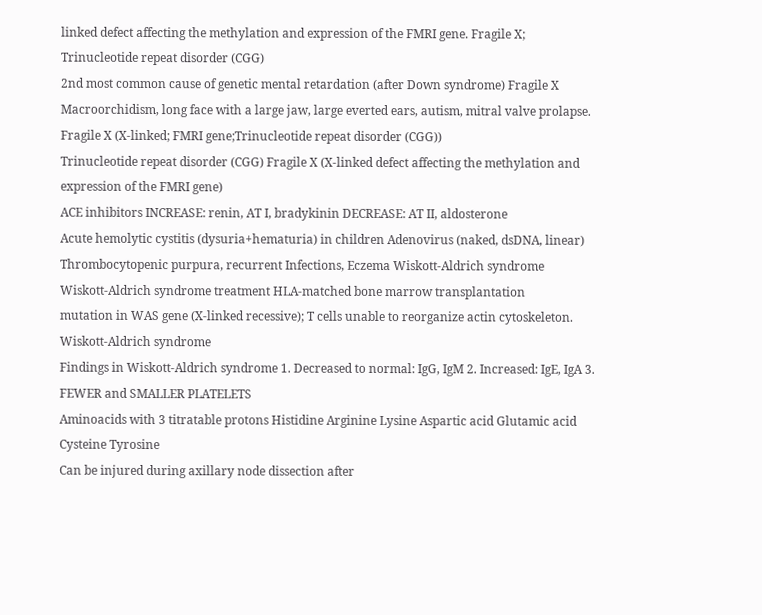linked defect affecting the methylation and expression of the FMRI gene. Fragile X; Trinucleotide repeat disorder (CGG)
2nd most common cause of genetic mental retardation (after Down syndrome) Fragile X
Macroorchidism, long face with a large jaw, large everted ears, autism, mitral valve prolapse. Fragile X (X-linked; FMRI gene;Trinucleotide repeat disorder (CGG))
Trinucleotide repeat disorder (CGG) Fragile X (X-linked defect affecting the methylation and expression of the FMRI gene)
ACE inhibitors INCREASE: renin, AT I, bradykinin DECREASE: AT II, aldosterone
Acute hemolytic cystitis (dysuria+hematuria) in children Adenovirus (naked, dsDNA, linear)
Thrombocytopenic purpura, recurrent Infections, Eczema Wiskott-Aldrich syndrome
Wiskott-Aldrich syndrome treatment HLA-matched bone marrow transplantation
mutation in WAS gene (X-linked recessive); T cells unable to reorganize actin cytoskeleton. Wiskott-Aldrich syndrome
Findings in Wiskott-Aldrich syndrome 1. Decreased to normal: IgG, IgM 2. Increased: IgE, IgA 3. FEWER and SMALLER PLATELETS
Aminoacids with 3 titratable protons Histidine Arginine Lysine Aspartic acid Glutamic acid Cysteine Tyrosine
Can be injured during axillary node dissection after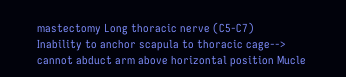mastectomy Long thoracic nerve (C5-C7)
Inability to anchor scapula to thoracic cage--> cannot abduct arm above horizontal position Mucle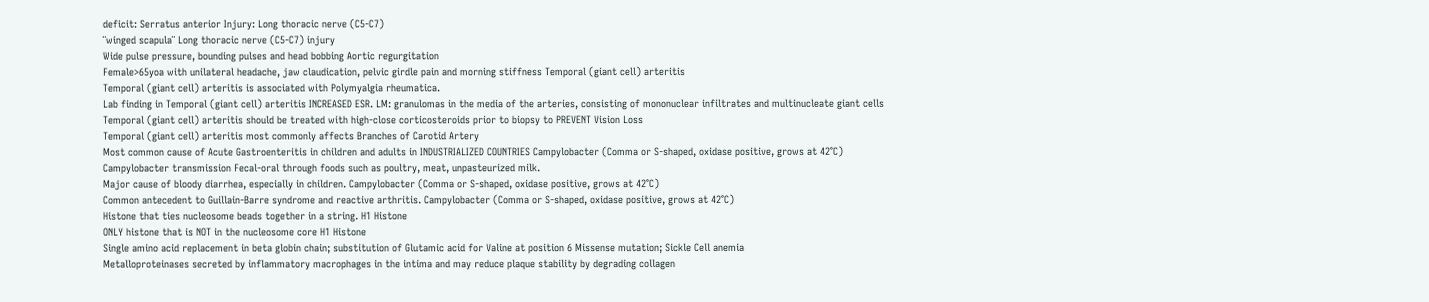deficit: Serratus anterior Injury: Long thoracic nerve (C5-C7)
¨winged scapula¨ Long thoracic nerve (C5-C7) injury
Wide pulse pressure, bounding pulses and head bobbing Aortic regurgitation
Female>65yoa with unilateral headache, jaw claudication, pelvic girdle pain and morning stiffness Temporal (giant cell) arteritis
Temporal (giant cell) arteritis is associated with Polymyalgia rheumatica.
Lab finding in Temporal (giant cell) arteritis INCREASED ESR. LM: granulomas in the media of the arteries, consisting of mononuclear infiltrates and multinucleate giant cells
Temporal (giant cell) arteritis should be treated with high-close corticosteroids prior to biopsy to PREVENT Vision Loss
Temporal (giant cell) arteritis most commonly affects Branches of Carotid Artery
Most common cause of Acute Gastroenteritis in children and adults in INDUSTRIALIZED COUNTRIES Campylobacter (Comma or S-shaped, oxidase positive, grows at 42°C)
Campylobacter transmission Fecal-oral through foods such as poultry, meat, unpasteurized milk.
Major cause of bloody diarrhea, especially in children. Campylobacter (Comma or S-shaped, oxidase positive, grows at 42°C)
Common antecedent to Guillain-Barre syndrome and reactive arthritis. Campylobacter (Comma or S-shaped, oxidase positive, grows at 42°C)
Histone that ties nucleosome beads together in a string. H1 Histone
ONLY histone that is NOT in the nucleosome core H1 Histone
Single amino acid replacement in beta globin chain; substitution of Glutamic acid for Valine at position 6 Missense mutation; Sickle Cell anemia
Metalloproteinases secreted by inflammatory macrophages in the intima and may reduce plaque stability by degrading collagen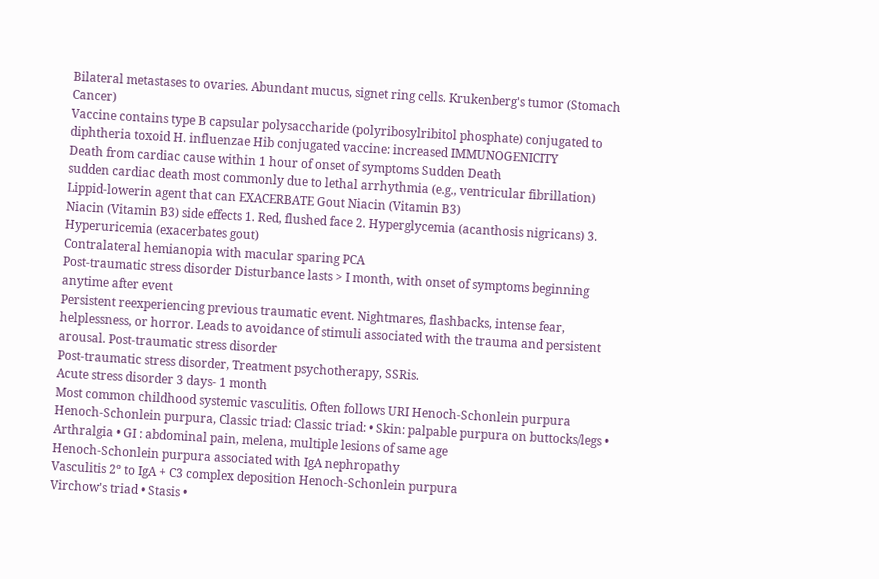Bilateral metastases to ovaries. Abundant mucus, signet ring cells. Krukenberg's tumor (Stomach Cancer)
Vaccine contains type B capsular polysaccharide (polyribosylribitol phosphate) conjugated to diphtheria toxoid H. influenzae Hib conjugated vaccine: increased IMMUNOGENICITY
Death from cardiac cause within 1 hour of onset of symptoms Sudden Death
sudden cardiac death most commonly due to lethal arrhythmia (e.g., ventricular fibrillation)
Lippid-lowerin agent that can EXACERBATE Gout Niacin (Vitamin B3)
Niacin (Vitamin B3) side effects 1. Red, flushed face 2. Hyperglycemia (acanthosis nigricans) 3. Hyperuricemia (exacerbates gout)
Contralateral hemianopia with macular sparing PCA
Post-traumatic stress disorder Disturbance lasts > I month, with onset of symptoms beginning anytime after event
Persistent reexperiencing previous traumatic event. Nightmares, flashbacks, intense fear, helplessness, or horror. Leads to avoidance of stimuli associated with the trauma and persistent arousal. Post-traumatic stress disorder
Post-traumatic stress disorder, Treatment psychotherapy, SSRis.
Acute stress disorder 3 days- 1 month
Most common childhood systemic vasculitis. Often follows URI Henoch-Schonlein purpura
Henoch-Schonlein purpura, Classic triad: Classic triad: • Skin: palpable purpura on buttocks/legs • Arthralgia • GI : abdominal pain, melena, multiple lesions of same age
Henoch-Schonlein purpura associated with IgA nephropathy
Vasculitis 2º to IgA + C3 complex deposition Henoch-Schonlein purpura
Virchow's triad • Stasis •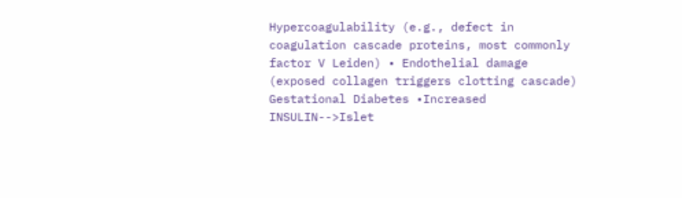Hypercoagulability (e.g., defect in coagulation cascade proteins, most commonly factor V Leiden) • Endothelial damage (exposed collagen triggers clotting cascade)
Gestational Diabetes •Increased INSULIN-->Islet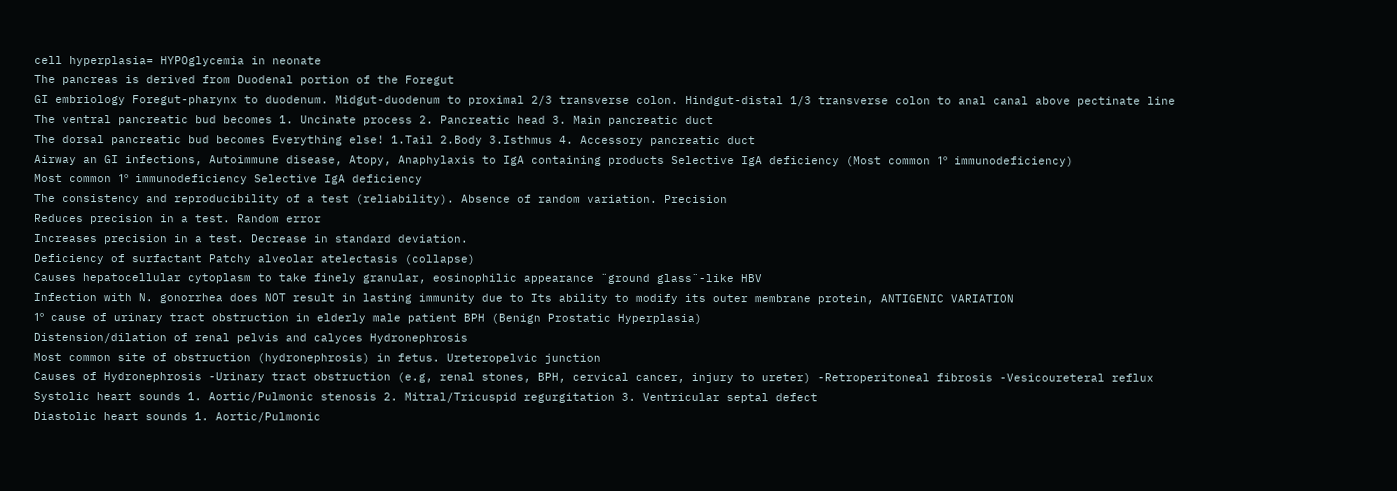cell hyperplasia= HYPOglycemia in neonate
The pancreas is derived from Duodenal portion of the Foregut
GI embriology Foregut-pharynx to duodenum. Midgut-duodenum to proximal 2/3 transverse colon. Hindgut-distal 1/3 transverse colon to anal canal above pectinate line
The ventral pancreatic bud becomes 1. Uncinate process 2. Pancreatic head 3. Main pancreatic duct
The dorsal pancreatic bud becomes Everything else! 1.Tail 2.Body 3.Isthmus 4. Accessory pancreatic duct
Airway an GI infections, Autoimmune disease, Atopy, Anaphylaxis to IgA containing products Selective IgA deficiency (Most common 1º immunodeficiency)
Most common 1º immunodeficiency Selective IgA deficiency
The consistency and reproducibility of a test (reliability). Absence of random variation. Precision
Reduces precision in a test. Random error
Increases precision in a test. Decrease in standard deviation.
Deficiency of surfactant Patchy alveolar atelectasis (collapse)
Causes hepatocellular cytoplasm to take finely granular, eosinophilic appearance ¨ground glass¨-like HBV
Infection with N. gonorrhea does NOT result in lasting immunity due to Its ability to modify its outer membrane protein, ANTIGENIC VARIATION
1º cause of urinary tract obstruction in elderly male patient BPH (Benign Prostatic Hyperplasia)
Distension/dilation of renal pelvis and calyces Hydronephrosis
Most common site of obstruction (hydronephrosis) in fetus. Ureteropelvic junction
Causes of Hydronephrosis -Urinary tract obstruction (e.g, renal stones, BPH, cervical cancer, injury to ureter) -Retroperitoneal fibrosis -Vesicoureteral reflux
Systolic heart sounds 1. Aortic/Pulmonic stenosis 2. Mitral/Tricuspid regurgitation 3. Ventricular septal defect
Diastolic heart sounds 1. Aortic/Pulmonic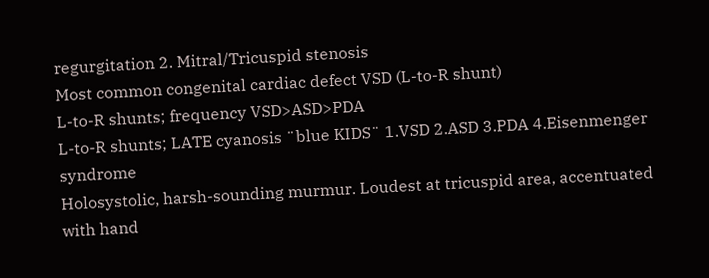regurgitation 2. Mitral/Tricuspid stenosis
Most common congenital cardiac defect VSD (L-to-R shunt)
L-to-R shunts; frequency VSD>ASD>PDA
L-to-R shunts; LATE cyanosis ¨blue KIDS¨ 1.VSD 2.ASD 3.PDA 4.Eisenmenger syndrome
Holosystolic, harsh-sounding murmur. Loudest at tricuspid area, accentuated with hand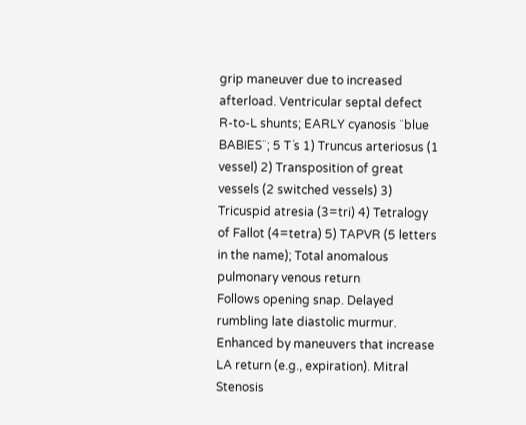grip maneuver due to increased afterload. Ventricular septal defect
R-to-L shunts; EARLY cyanosis ¨blue BABIES¨; 5 T´s 1) Truncus arteriosus (1 vessel) 2) Transposition of great vessels (2 switched vessels) 3) Tricuspid atresia (3=tri) 4) Tetralogy of Fallot (4=tetra) 5) TAPVR (5 letters in the name); Total anomalous pulmonary venous return
Follows opening snap. Delayed rumbling late diastolic murmur. Enhanced by maneuvers that increase LA return (e.g., expiration). Mitral Stenosis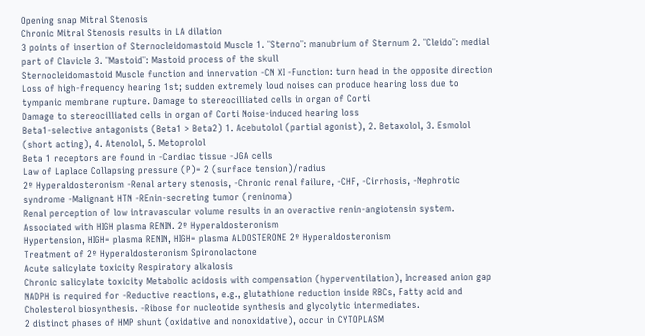Opening snap Mitral Stenosis
Chronic Mitral Stenosis results in LA dilation
3 points of insertion of Sternocleidomastoid Muscle 1. ¨Sterno¨: manubrium of Sternum 2. ¨Cleido¨: medial part of Clavicle 3. ¨Mastoid¨: Mastoid process of the skull
Sternocleidomastoid Muscle function and innervation -CN XI -Function: turn head in the opposite direction
Loss of high-frequency hearing 1st; sudden extremely loud noises can produce hearing loss due to tympanic membrane rupture. Damage to stereocilliated cells in organ of Corti
Damage to stereocilliated cells in organ of Corti Noise-induced hearing loss
Beta1-selective antagonists (Beta1 > Beta2) 1. Acebutolol (partial agonist), 2. Betaxolol, 3. Esmolol (short acting), 4. Atenolol, 5. Metoprolol
Beta 1 receptors are found in -Cardiac tissue -JGA cells
Law of Laplace Collapsing pressure (P)= 2 (surface tension)/radius
2º Hyperaldosteronism -Renal artery stenosis, -Chronic renal failure, -CHF, -Cirrhosis, -Nephrotic syndrome -Malignant HTN -REnin-secreting tumor (reninoma)
Renal perception of low intravascular volume results in an overactive renin-angiotensin system. Associated with HIGH plasma RENIN. 2º Hyperaldosteronism
Hypertension, HIGH= plasma RENIN, HIGH= plasma ALDOSTERONE 2º Hyperaldosteronism
Treatment of 2º Hyperaldosteronism Spironolactone
Acute salicylate toxicity Respiratory alkalosis
Chronic salicylate toxicity Metabolic acidosis with compensation (hyperventilation), Increased anion gap
NADPH is required for -Reductive reactions, e.g., glutathione reduction inside RBCs, Fatty acid and Cholesterol biosynthesis. -Ribose for nucleotide synthesis and glycolytic intermediates.
2 distinct phases of HMP shunt (oxidative and nonoxidative), occur in CYTOPLASM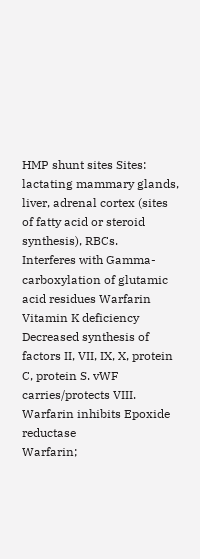HMP shunt sites Sites: lactating mammary glands, liver, adrenal cortex (sites of fatty acid or steroid synthesis), RBCs.
Interferes with Gamma-carboxylation of glutamic acid residues Warfarin
Vitamin K deficiency Decreased synthesis of factors II, VII, IX, X, protein C, protein S. vWF carries/protects VIII.
Warfarin inhibits Epoxide reductase
Warfarin;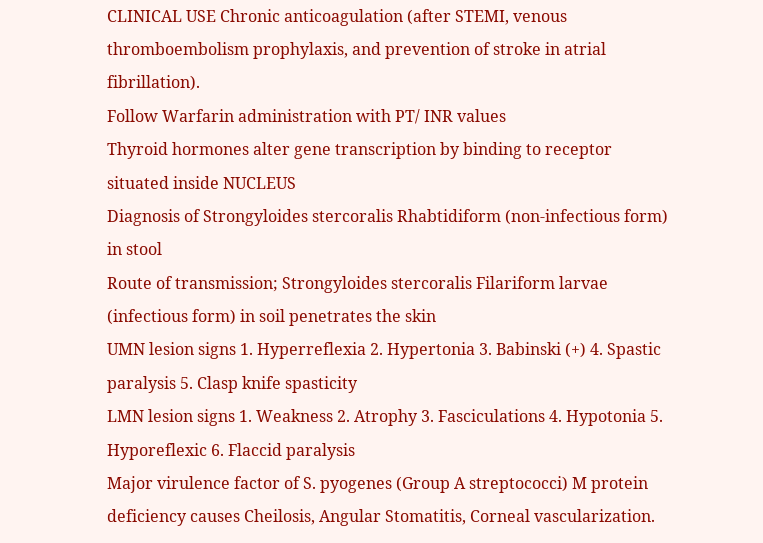CLINICAL USE Chronic anticoagulation (after STEMI, venous thromboembolism prophylaxis, and prevention of stroke in atrial fibrillation).
Follow Warfarin administration with PT/ INR values
Thyroid hormones alter gene transcription by binding to receptor situated inside NUCLEUS
Diagnosis of Strongyloides stercoralis Rhabtidiform (non-infectious form) in stool
Route of transmission; Strongyloides stercoralis Filariform larvae (infectious form) in soil penetrates the skin
UMN lesion signs 1. Hyperreflexia 2. Hypertonia 3. Babinski (+) 4. Spastic paralysis 5. Clasp knife spasticity
LMN lesion signs 1. Weakness 2. Atrophy 3. Fasciculations 4. Hypotonia 5. Hyporeflexic 6. Flaccid paralysis
Major virulence factor of S. pyogenes (Group A streptococci) M protein
deficiency causes Cheilosis, Angular Stomatitis, Corneal vascularization.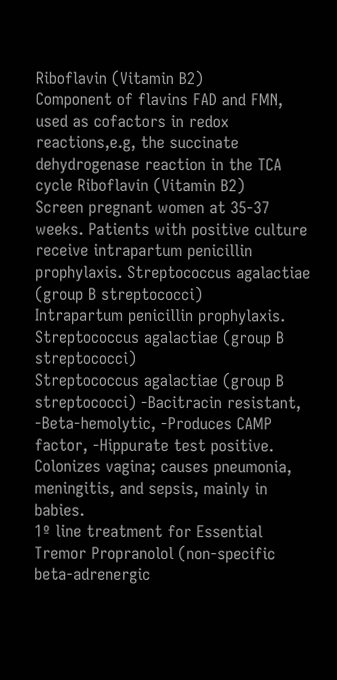Riboflavin (Vitamin B2)
Component of flavins FAD and FMN, used as cofactors in redox reactions,e.g, the succinate dehydrogenase reaction in the TCA cycle Riboflavin (Vitamin B2)
Screen pregnant women at 35-37 weeks. Patients with positive culture receive intrapartum penicillin prophylaxis. Streptococcus agalactiae (group B streptococci)
Intrapartum penicillin prophylaxis. Streptococcus agalactiae (group B streptococci)
Streptococcus agalactiae (group B streptococci) -Bacitracin resistant, -Beta-hemolytic, -Produces CAMP factor, -Hippurate test positive. Colonizes vagina; causes pneumonia, meningitis, and sepsis, mainly in babies.
1º line treatment for Essential Tremor Propranolol (non-specific beta-adrenergic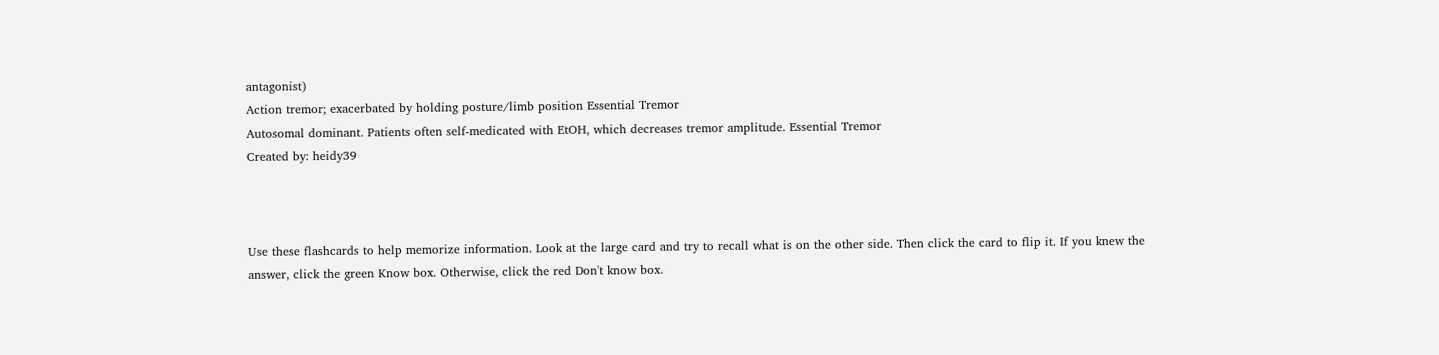antagonist)
Action tremor; exacerbated by holding posture/limb position Essential Tremor
Autosomal dominant. Patients often self-medicated with EtOH, which decreases tremor amplitude. Essential Tremor
Created by: heidy39



Use these flashcards to help memorize information. Look at the large card and try to recall what is on the other side. Then click the card to flip it. If you knew the answer, click the green Know box. Otherwise, click the red Don't know box.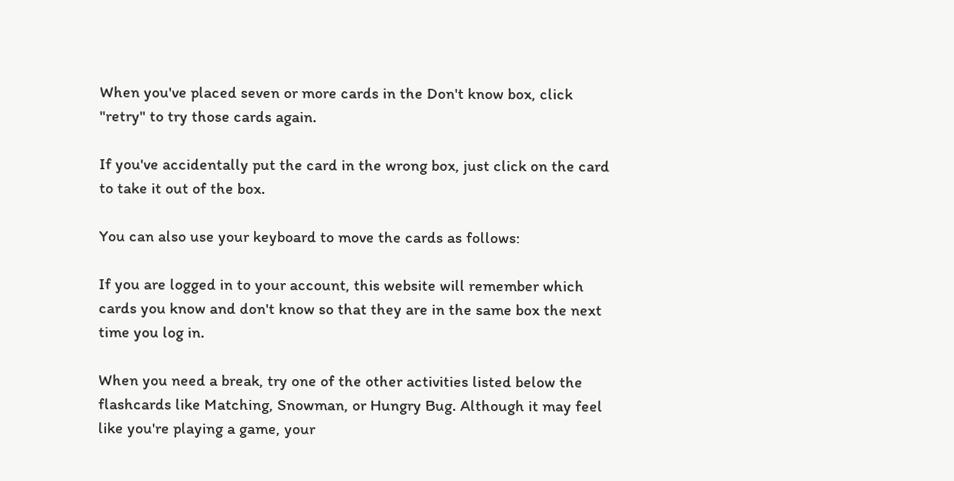When you've placed seven or more cards in the Don't know box, click "retry" to try those cards again.

If you've accidentally put the card in the wrong box, just click on the card to take it out of the box.

You can also use your keyboard to move the cards as follows:

If you are logged in to your account, this website will remember which cards you know and don't know so that they are in the same box the next time you log in.

When you need a break, try one of the other activities listed below the flashcards like Matching, Snowman, or Hungry Bug. Although it may feel like you're playing a game, your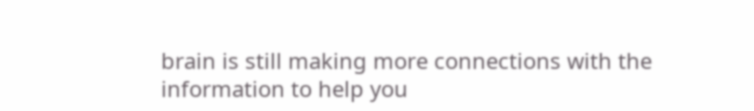brain is still making more connections with the information to help you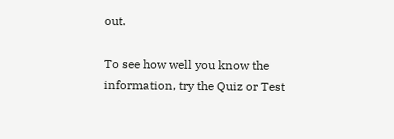out.

To see how well you know the information, try the Quiz or Test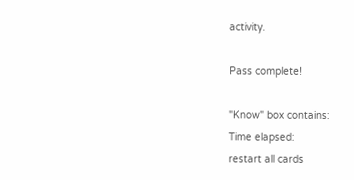activity.

Pass complete!

"Know" box contains:
Time elapsed:
restart all cards